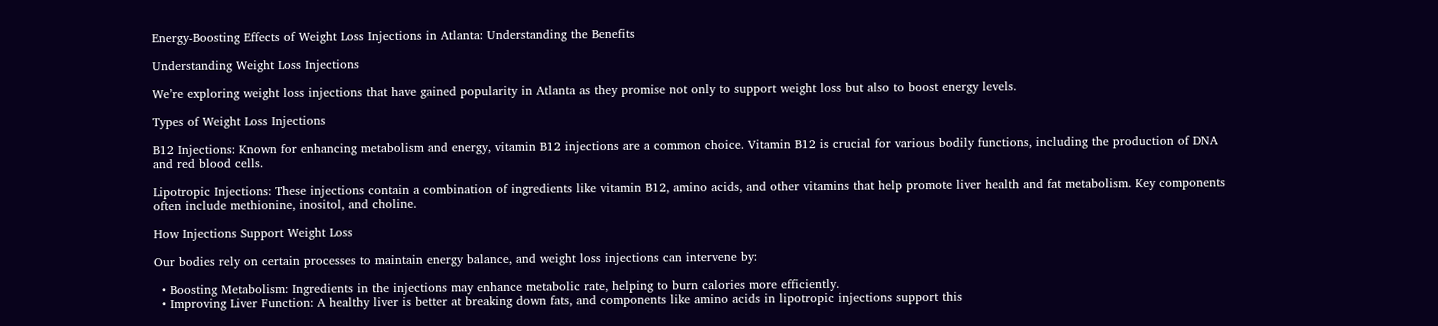Energy-Boosting Effects of Weight Loss Injections in Atlanta: Understanding the Benefits

Understanding Weight Loss Injections

We’re exploring weight loss injections that have gained popularity in Atlanta as they promise not only to support weight loss but also to boost energy levels.

Types of Weight Loss Injections

B12 Injections: Known for enhancing metabolism and energy, vitamin B12 injections are a common choice. Vitamin B12 is crucial for various bodily functions, including the production of DNA and red blood cells.

Lipotropic Injections: These injections contain a combination of ingredients like vitamin B12, amino acids, and other vitamins that help promote liver health and fat metabolism. Key components often include methionine, inositol, and choline.

How Injections Support Weight Loss

Our bodies rely on certain processes to maintain energy balance, and weight loss injections can intervene by:

  • Boosting Metabolism: Ingredients in the injections may enhance metabolic rate, helping to burn calories more efficiently.
  • Improving Liver Function: A healthy liver is better at breaking down fats, and components like amino acids in lipotropic injections support this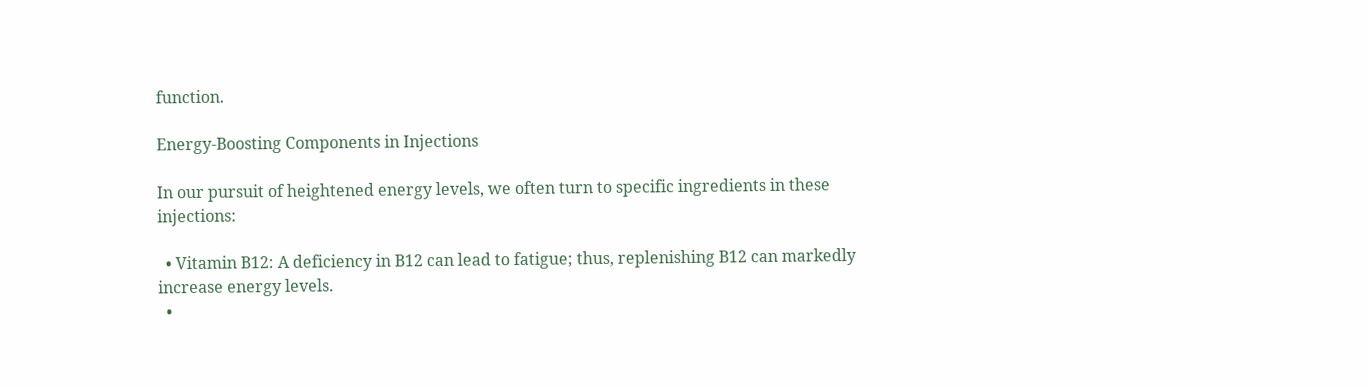function.

Energy-Boosting Components in Injections

In our pursuit of heightened energy levels, we often turn to specific ingredients in these injections:

  • Vitamin B12: A deficiency in B12 can lead to fatigue; thus, replenishing B12 can markedly increase energy levels.
  •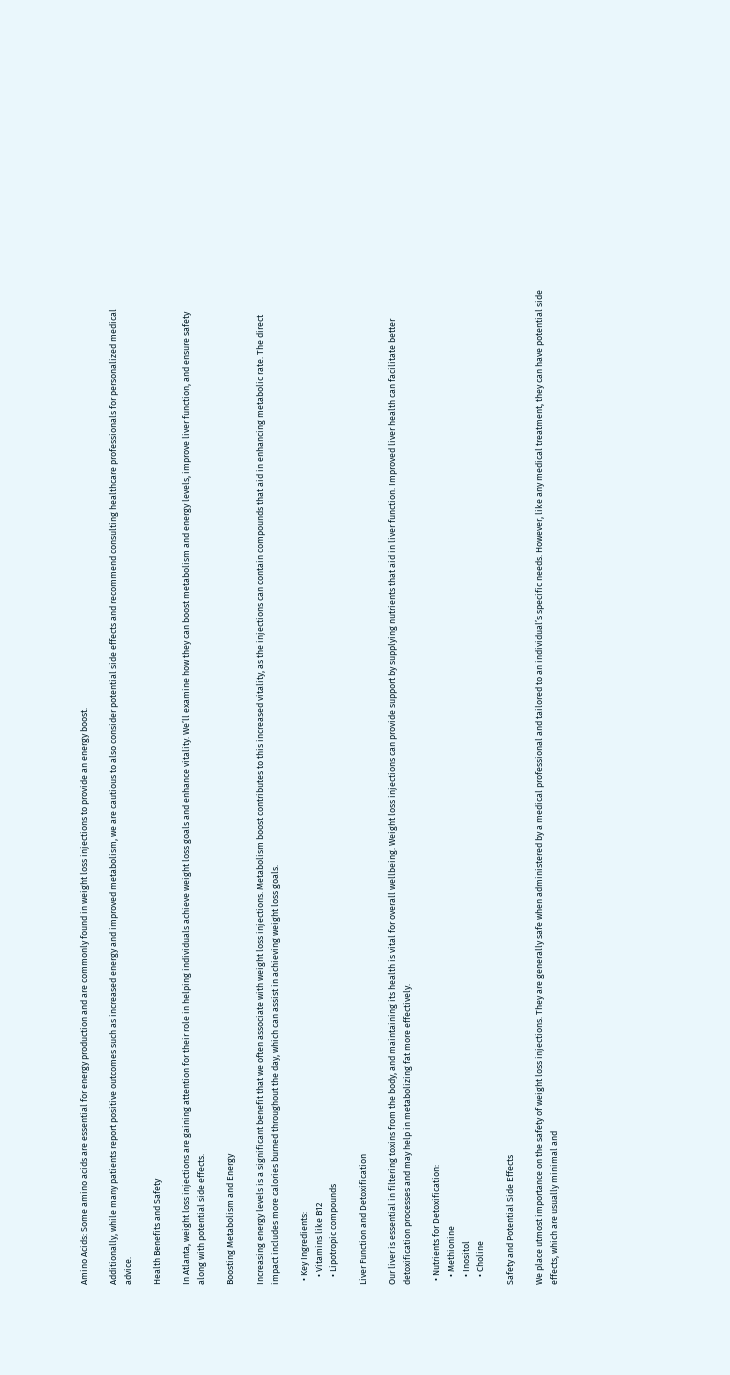Amino Acids: Some amino acids are essential for energy production and are commonly found in weight loss injections to provide an energy boost.

Additionally, while many patients report positive outcomes such as increased energy and improved metabolism, we are cautious to also consider potential side effects and recommend consulting healthcare professionals for personalized medical advice.

Health Benefits and Safety

In Atlanta, weight loss injections are gaining attention for their role in helping individuals achieve weight loss goals and enhance vitality. We’ll examine how they can boost metabolism and energy levels, improve liver function, and ensure safety along with potential side effects.

Boosting Metabolism and Energy

Increasing energy levels is a significant benefit that we often associate with weight loss injections. Metabolism boost contributes to this increased vitality, as the injections can contain compounds that aid in enhancing metabolic rate. The direct impact includes more calories burned throughout the day, which can assist in achieving weight loss goals.

  • Key Ingredients:
    • Vitamins like B12
    • Lipotropic compounds

Liver Function and Detoxification

Our liver is essential in filtering toxins from the body, and maintaining its health is vital for overall wellbeing. Weight loss injections can provide support by supplying nutrients that aid in liver function. Improved liver health can facilitate better detoxification processes and may help in metabolizing fat more effectively.

  • Nutrients for Detoxification:
    • Methionine
    • Inositol
    • Choline

Safety and Potential Side Effects

We place utmost importance on the safety of weight loss injections. They are generally safe when administered by a medical professional and tailored to an individual’s specific needs. However, like any medical treatment, they can have potential side effects, which are usually minimal and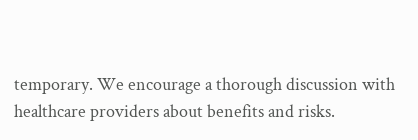temporary. We encourage a thorough discussion with healthcare providers about benefits and risks.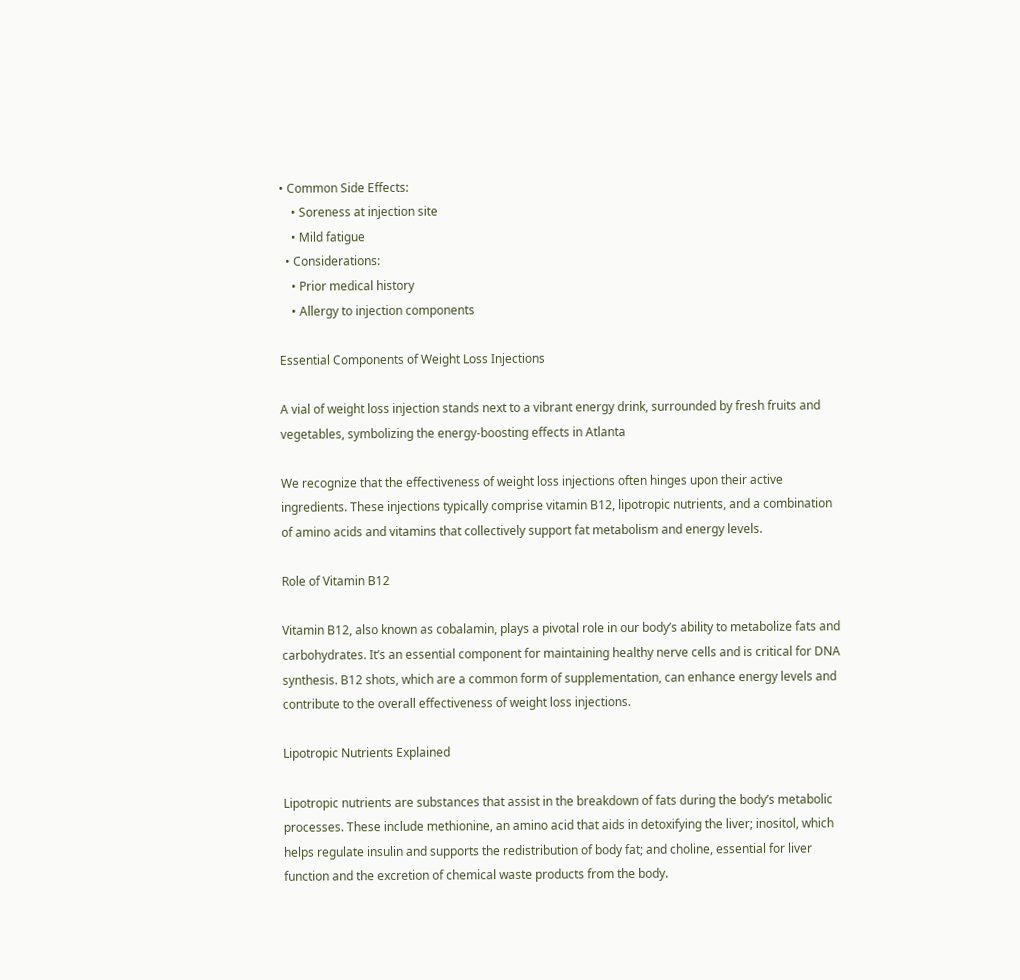• Common Side Effects:
    • Soreness at injection site
    • Mild fatigue
  • Considerations:
    • Prior medical history
    • Allergy to injection components

Essential Components of Weight Loss Injections

A vial of weight loss injection stands next to a vibrant energy drink, surrounded by fresh fruits and vegetables, symbolizing the energy-boosting effects in Atlanta

We recognize that the effectiveness of weight loss injections often hinges upon their active ingredients. These injections typically comprise vitamin B12, lipotropic nutrients, and a combination of amino acids and vitamins that collectively support fat metabolism and energy levels.

Role of Vitamin B12

Vitamin B12, also known as cobalamin, plays a pivotal role in our body’s ability to metabolize fats and carbohydrates. It’s an essential component for maintaining healthy nerve cells and is critical for DNA synthesis. B12 shots, which are a common form of supplementation, can enhance energy levels and contribute to the overall effectiveness of weight loss injections.

Lipotropic Nutrients Explained

Lipotropic nutrients are substances that assist in the breakdown of fats during the body’s metabolic processes. These include methionine, an amino acid that aids in detoxifying the liver; inositol, which helps regulate insulin and supports the redistribution of body fat; and choline, essential for liver function and the excretion of chemical waste products from the body.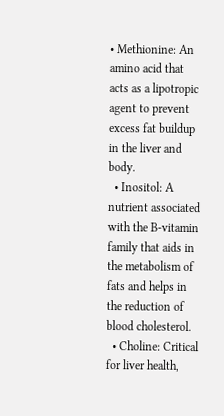• Methionine: An amino acid that acts as a lipotropic agent to prevent excess fat buildup in the liver and body.
  • Inositol: A nutrient associated with the B-vitamin family that aids in the metabolism of fats and helps in the reduction of blood cholesterol.
  • Choline: Critical for liver health,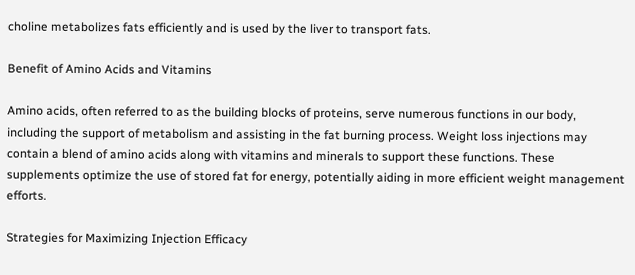choline metabolizes fats efficiently and is used by the liver to transport fats.

Benefit of Amino Acids and Vitamins

Amino acids, often referred to as the building blocks of proteins, serve numerous functions in our body, including the support of metabolism and assisting in the fat burning process. Weight loss injections may contain a blend of amino acids along with vitamins and minerals to support these functions. These supplements optimize the use of stored fat for energy, potentially aiding in more efficient weight management efforts.

Strategies for Maximizing Injection Efficacy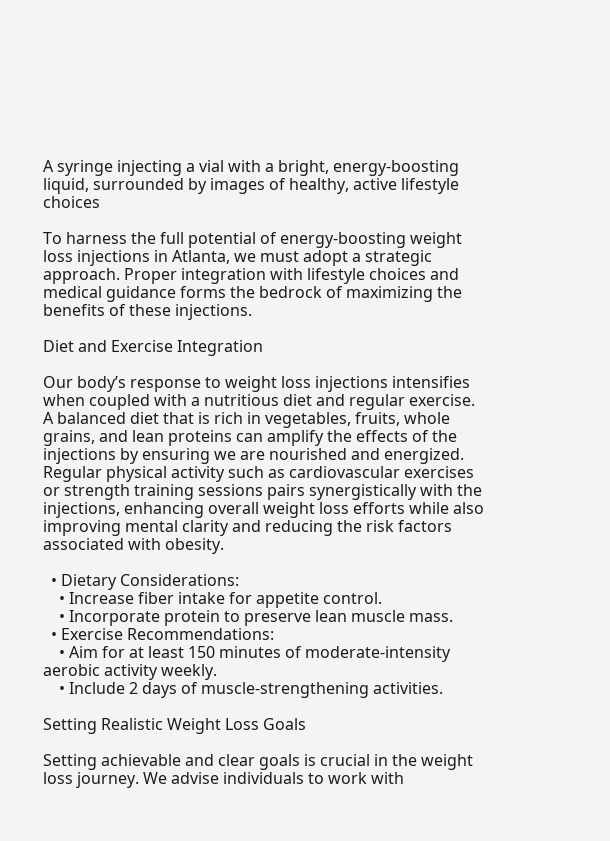A syringe injecting a vial with a bright, energy-boosting liquid, surrounded by images of healthy, active lifestyle choices

To harness the full potential of energy-boosting weight loss injections in Atlanta, we must adopt a strategic approach. Proper integration with lifestyle choices and medical guidance forms the bedrock of maximizing the benefits of these injections.

Diet and Exercise Integration

Our body’s response to weight loss injections intensifies when coupled with a nutritious diet and regular exercise. A balanced diet that is rich in vegetables, fruits, whole grains, and lean proteins can amplify the effects of the injections by ensuring we are nourished and energized. Regular physical activity such as cardiovascular exercises or strength training sessions pairs synergistically with the injections, enhancing overall weight loss efforts while also improving mental clarity and reducing the risk factors associated with obesity.

  • Dietary Considerations:
    • Increase fiber intake for appetite control.
    • Incorporate protein to preserve lean muscle mass.
  • Exercise Recommendations:
    • Aim for at least 150 minutes of moderate-intensity aerobic activity weekly.
    • Include 2 days of muscle-strengthening activities.

Setting Realistic Weight Loss Goals

Setting achievable and clear goals is crucial in the weight loss journey. We advise individuals to work with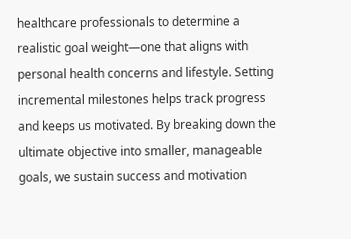healthcare professionals to determine a realistic goal weight—one that aligns with personal health concerns and lifestyle. Setting incremental milestones helps track progress and keeps us motivated. By breaking down the ultimate objective into smaller, manageable goals, we sustain success and motivation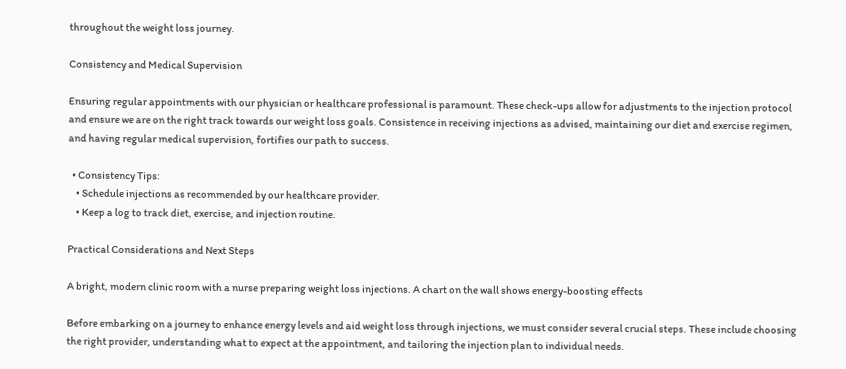throughout the weight loss journey.

Consistency and Medical Supervision

Ensuring regular appointments with our physician or healthcare professional is paramount. These check-ups allow for adjustments to the injection protocol and ensure we are on the right track towards our weight loss goals. Consistence in receiving injections as advised, maintaining our diet and exercise regimen, and having regular medical supervision, fortifies our path to success.

  • Consistency Tips:
    • Schedule injections as recommended by our healthcare provider.
    • Keep a log to track diet, exercise, and injection routine.

Practical Considerations and Next Steps

A bright, modern clinic room with a nurse preparing weight loss injections. A chart on the wall shows energy-boosting effects

Before embarking on a journey to enhance energy levels and aid weight loss through injections, we must consider several crucial steps. These include choosing the right provider, understanding what to expect at the appointment, and tailoring the injection plan to individual needs.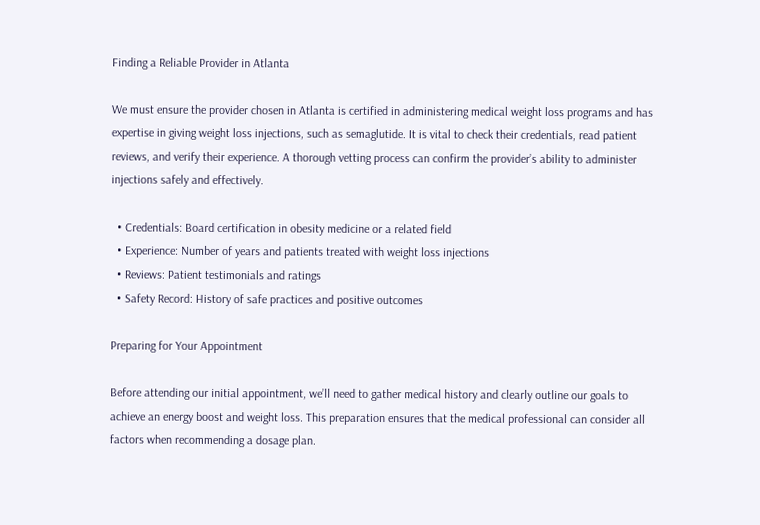Finding a Reliable Provider in Atlanta

We must ensure the provider chosen in Atlanta is certified in administering medical weight loss programs and has expertise in giving weight loss injections, such as semaglutide. It is vital to check their credentials, read patient reviews, and verify their experience. A thorough vetting process can confirm the provider’s ability to administer injections safely and effectively.

  • Credentials: Board certification in obesity medicine or a related field
  • Experience: Number of years and patients treated with weight loss injections
  • Reviews: Patient testimonials and ratings
  • Safety Record: History of safe practices and positive outcomes

Preparing for Your Appointment

Before attending our initial appointment, we’ll need to gather medical history and clearly outline our goals to achieve an energy boost and weight loss. This preparation ensures that the medical professional can consider all factors when recommending a dosage plan.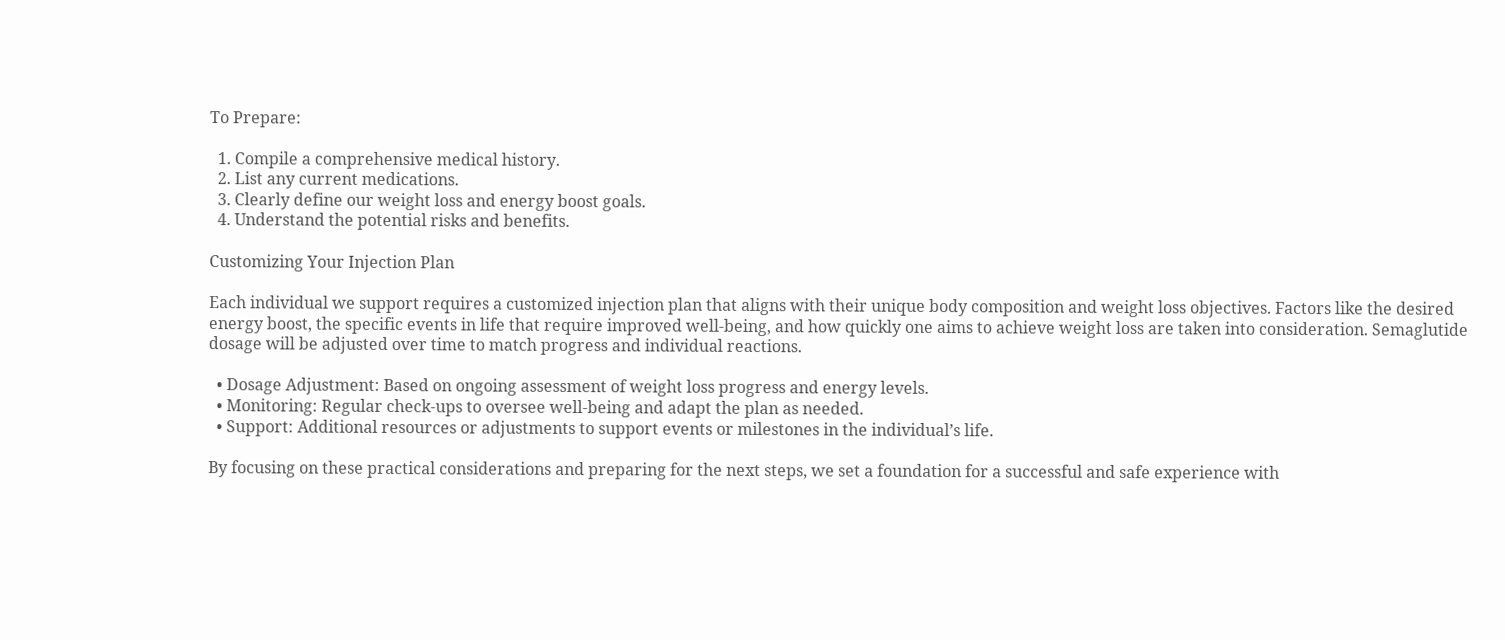To Prepare:

  1. Compile a comprehensive medical history.
  2. List any current medications.
  3. Clearly define our weight loss and energy boost goals.
  4. Understand the potential risks and benefits.

Customizing Your Injection Plan

Each individual we support requires a customized injection plan that aligns with their unique body composition and weight loss objectives. Factors like the desired energy boost, the specific events in life that require improved well-being, and how quickly one aims to achieve weight loss are taken into consideration. Semaglutide dosage will be adjusted over time to match progress and individual reactions.

  • Dosage Adjustment: Based on ongoing assessment of weight loss progress and energy levels.
  • Monitoring: Regular check-ups to oversee well-being and adapt the plan as needed.
  • Support: Additional resources or adjustments to support events or milestones in the individual’s life.

By focusing on these practical considerations and preparing for the next steps, we set a foundation for a successful and safe experience with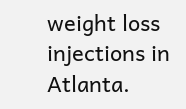weight loss injections in Atlanta.